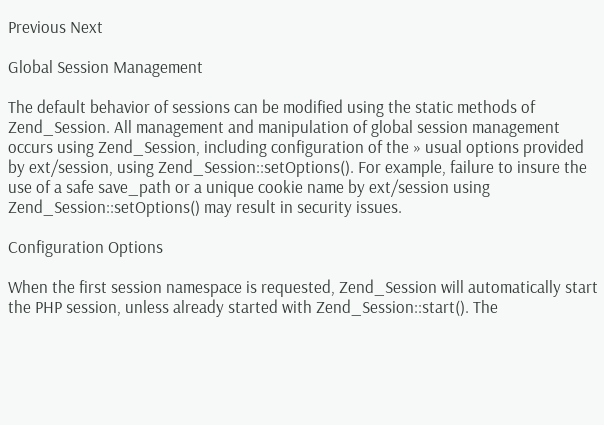Previous Next

Global Session Management

The default behavior of sessions can be modified using the static methods of Zend_Session. All management and manipulation of global session management occurs using Zend_Session, including configuration of the » usual options provided by ext/session, using Zend_Session::setOptions(). For example, failure to insure the use of a safe save_path or a unique cookie name by ext/session using Zend_Session::setOptions() may result in security issues.

Configuration Options

When the first session namespace is requested, Zend_Session will automatically start the PHP session, unless already started with Zend_Session::start(). The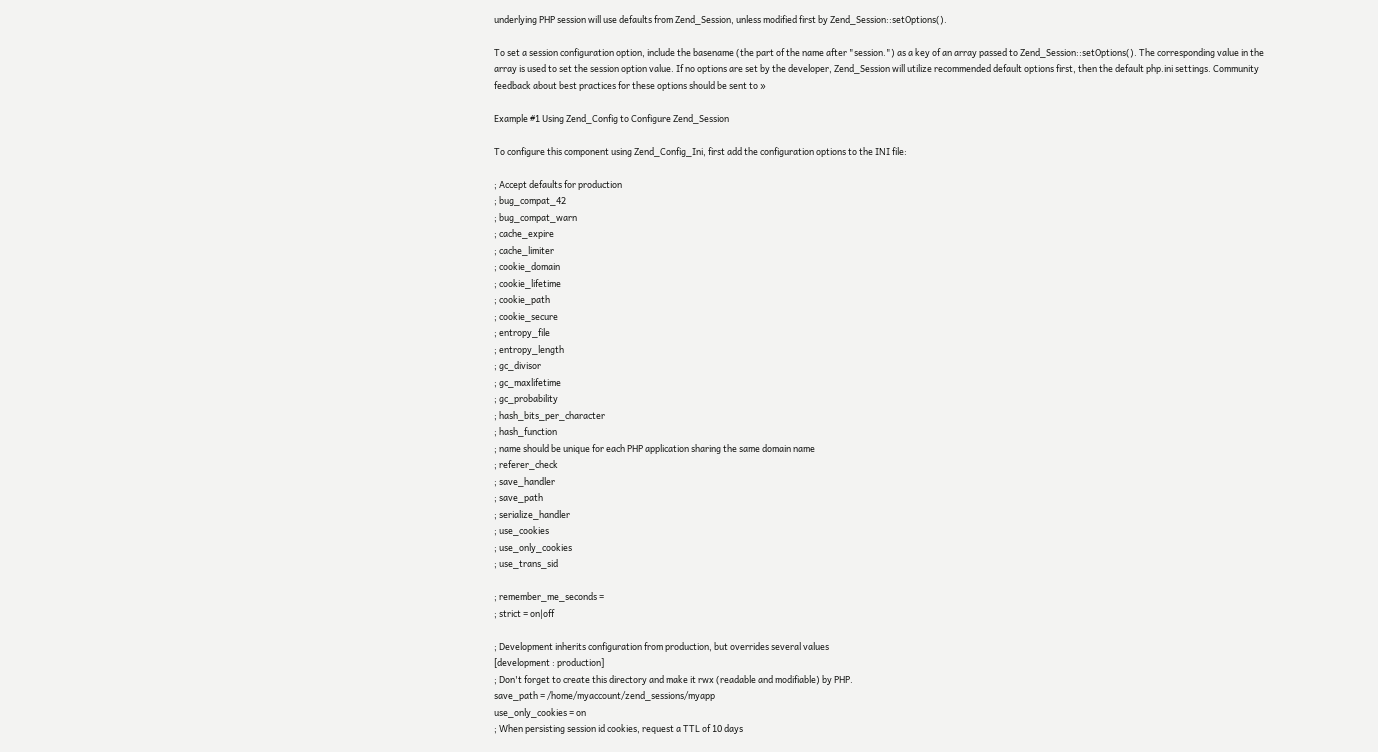underlying PHP session will use defaults from Zend_Session, unless modified first by Zend_Session::setOptions().

To set a session configuration option, include the basename (the part of the name after "session.") as a key of an array passed to Zend_Session::setOptions(). The corresponding value in the array is used to set the session option value. If no options are set by the developer, Zend_Session will utilize recommended default options first, then the default php.ini settings. Community feedback about best practices for these options should be sent to »

Example #1 Using Zend_Config to Configure Zend_Session

To configure this component using Zend_Config_Ini, first add the configuration options to the INI file:

; Accept defaults for production
; bug_compat_42
; bug_compat_warn
; cache_expire
; cache_limiter
; cookie_domain
; cookie_lifetime
; cookie_path
; cookie_secure
; entropy_file
; entropy_length
; gc_divisor
; gc_maxlifetime
; gc_probability
; hash_bits_per_character
; hash_function
; name should be unique for each PHP application sharing the same domain name
; referer_check
; save_handler
; save_path
; serialize_handler
; use_cookies
; use_only_cookies
; use_trans_sid

; remember_me_seconds =
; strict = on|off

; Development inherits configuration from production, but overrides several values
[development : production]
; Don't forget to create this directory and make it rwx (readable and modifiable) by PHP.
save_path = /home/myaccount/zend_sessions/myapp
use_only_cookies = on
; When persisting session id cookies, request a TTL of 10 days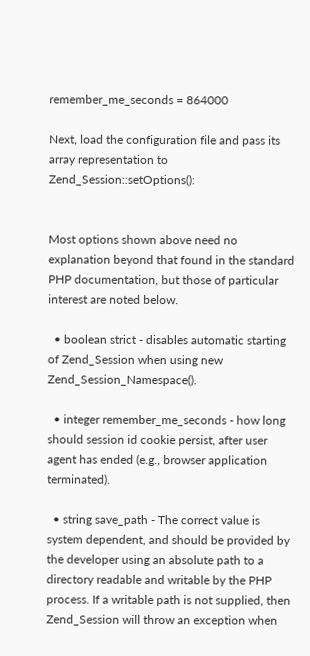remember_me_seconds = 864000

Next, load the configuration file and pass its array representation to Zend_Session::setOptions():


Most options shown above need no explanation beyond that found in the standard PHP documentation, but those of particular interest are noted below.

  • boolean strict - disables automatic starting of Zend_Session when using new Zend_Session_Namespace().

  • integer remember_me_seconds - how long should session id cookie persist, after user agent has ended (e.g., browser application terminated).

  • string save_path - The correct value is system dependent, and should be provided by the developer using an absolute path to a directory readable and writable by the PHP process. If a writable path is not supplied, then Zend_Session will throw an exception when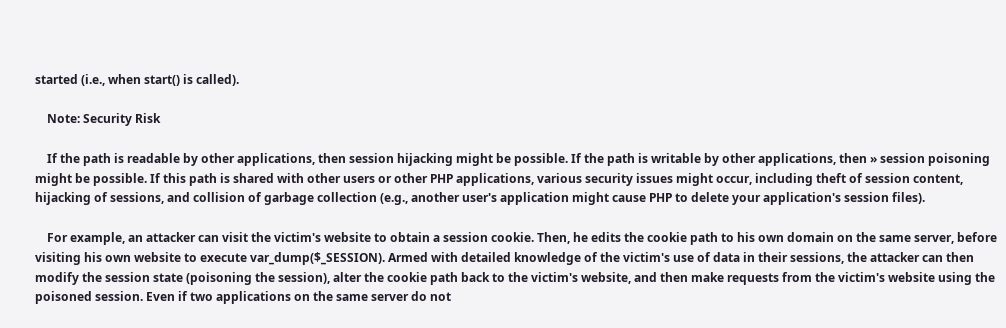started (i.e., when start() is called).

    Note: Security Risk

    If the path is readable by other applications, then session hijacking might be possible. If the path is writable by other applications, then » session poisoning might be possible. If this path is shared with other users or other PHP applications, various security issues might occur, including theft of session content, hijacking of sessions, and collision of garbage collection (e.g., another user's application might cause PHP to delete your application's session files).

    For example, an attacker can visit the victim's website to obtain a session cookie. Then, he edits the cookie path to his own domain on the same server, before visiting his own website to execute var_dump($_SESSION). Armed with detailed knowledge of the victim's use of data in their sessions, the attacker can then modify the session state (poisoning the session), alter the cookie path back to the victim's website, and then make requests from the victim's website using the poisoned session. Even if two applications on the same server do not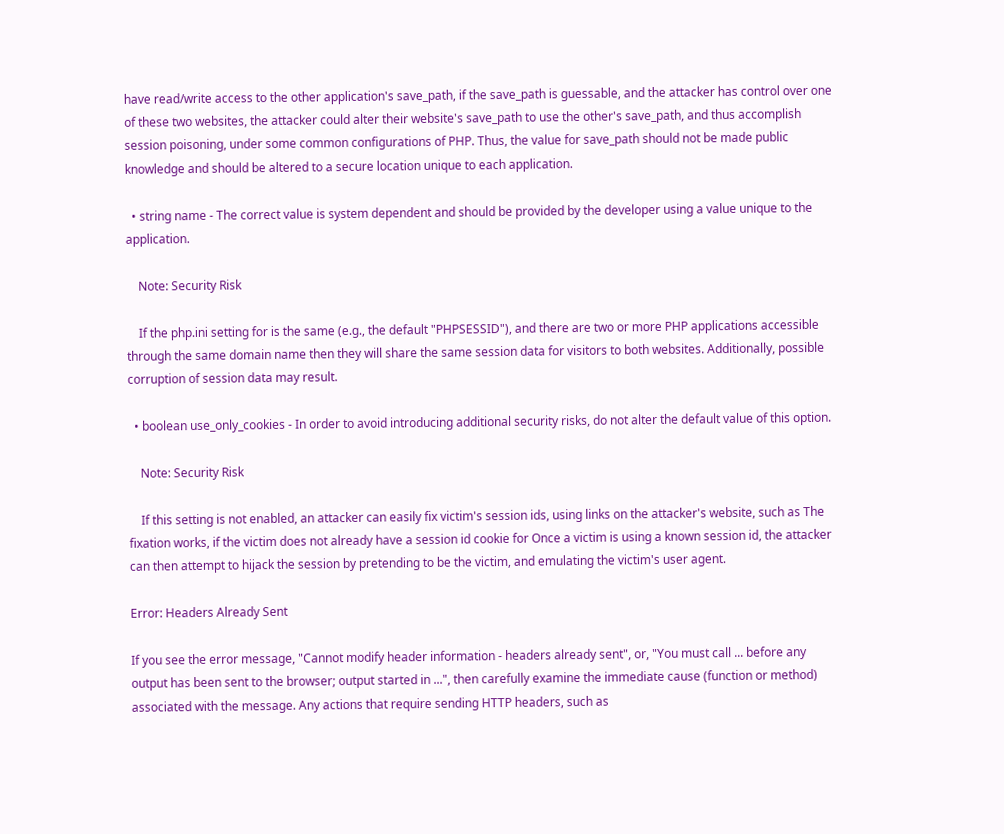have read/write access to the other application's save_path, if the save_path is guessable, and the attacker has control over one of these two websites, the attacker could alter their website's save_path to use the other's save_path, and thus accomplish session poisoning, under some common configurations of PHP. Thus, the value for save_path should not be made public knowledge and should be altered to a secure location unique to each application.

  • string name - The correct value is system dependent and should be provided by the developer using a value unique to the application.

    Note: Security Risk

    If the php.ini setting for is the same (e.g., the default "PHPSESSID"), and there are two or more PHP applications accessible through the same domain name then they will share the same session data for visitors to both websites. Additionally, possible corruption of session data may result.

  • boolean use_only_cookies - In order to avoid introducing additional security risks, do not alter the default value of this option.

    Note: Security Risk

    If this setting is not enabled, an attacker can easily fix victim's session ids, using links on the attacker's website, such as The fixation works, if the victim does not already have a session id cookie for Once a victim is using a known session id, the attacker can then attempt to hijack the session by pretending to be the victim, and emulating the victim's user agent.

Error: Headers Already Sent

If you see the error message, "Cannot modify header information - headers already sent", or, "You must call ... before any output has been sent to the browser; output started in ...", then carefully examine the immediate cause (function or method) associated with the message. Any actions that require sending HTTP headers, such as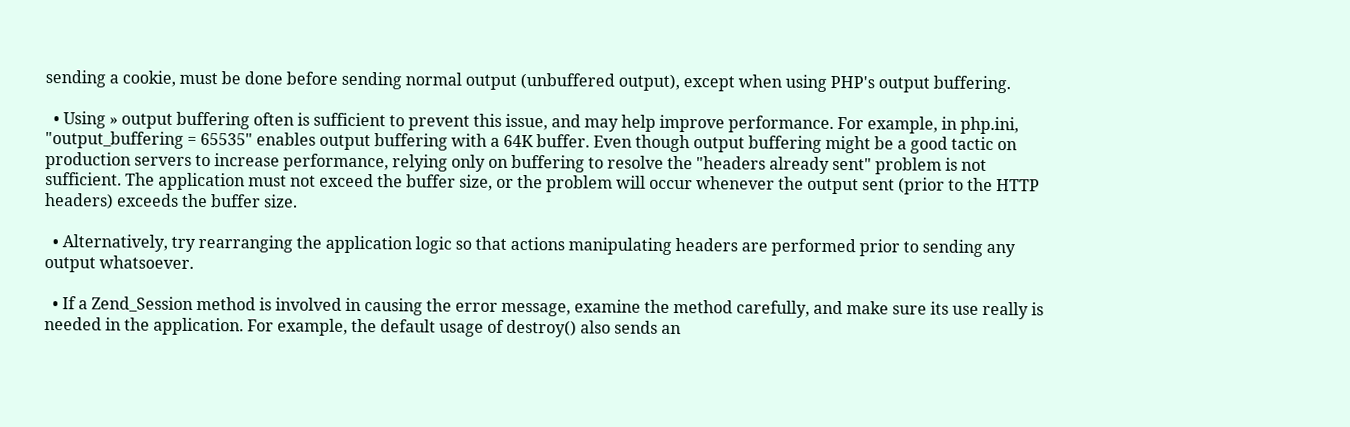sending a cookie, must be done before sending normal output (unbuffered output), except when using PHP's output buffering.

  • Using » output buffering often is sufficient to prevent this issue, and may help improve performance. For example, in php.ini, "output_buffering = 65535" enables output buffering with a 64K buffer. Even though output buffering might be a good tactic on production servers to increase performance, relying only on buffering to resolve the "headers already sent" problem is not sufficient. The application must not exceed the buffer size, or the problem will occur whenever the output sent (prior to the HTTP headers) exceeds the buffer size.

  • Alternatively, try rearranging the application logic so that actions manipulating headers are performed prior to sending any output whatsoever.

  • If a Zend_Session method is involved in causing the error message, examine the method carefully, and make sure its use really is needed in the application. For example, the default usage of destroy() also sends an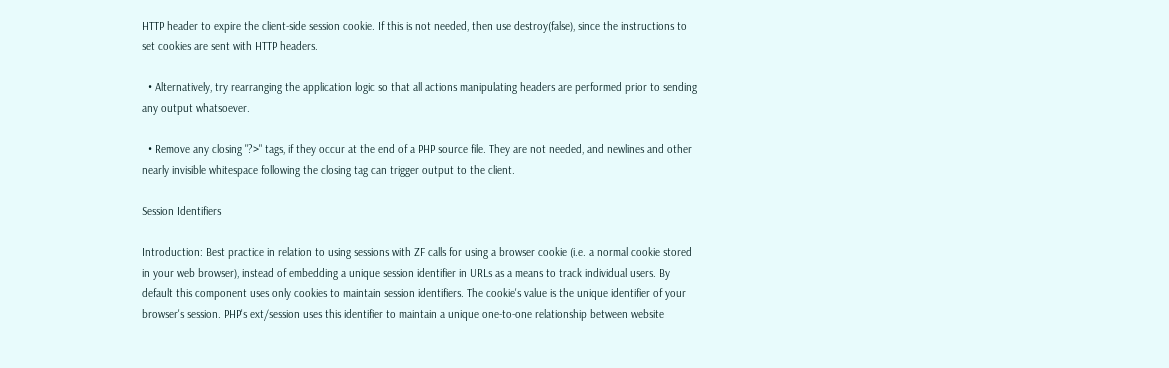HTTP header to expire the client-side session cookie. If this is not needed, then use destroy(false), since the instructions to set cookies are sent with HTTP headers.

  • Alternatively, try rearranging the application logic so that all actions manipulating headers are performed prior to sending any output whatsoever.

  • Remove any closing "?>" tags, if they occur at the end of a PHP source file. They are not needed, and newlines and other nearly invisible whitespace following the closing tag can trigger output to the client.

Session Identifiers

Introduction: Best practice in relation to using sessions with ZF calls for using a browser cookie (i.e. a normal cookie stored in your web browser), instead of embedding a unique session identifier in URLs as a means to track individual users. By default this component uses only cookies to maintain session identifiers. The cookie's value is the unique identifier of your browser's session. PHP's ext/session uses this identifier to maintain a unique one-to-one relationship between website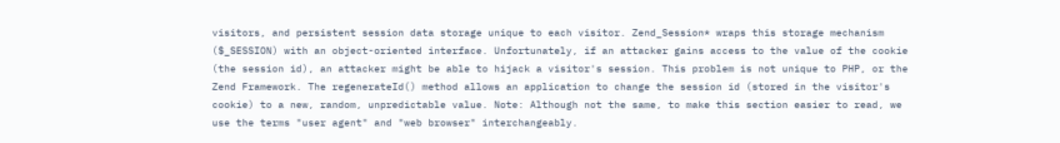visitors, and persistent session data storage unique to each visitor. Zend_Session* wraps this storage mechanism ($_SESSION) with an object-oriented interface. Unfortunately, if an attacker gains access to the value of the cookie (the session id), an attacker might be able to hijack a visitor's session. This problem is not unique to PHP, or the Zend Framework. The regenerateId() method allows an application to change the session id (stored in the visitor's cookie) to a new, random, unpredictable value. Note: Although not the same, to make this section easier to read, we use the terms "user agent" and "web browser" interchangeably.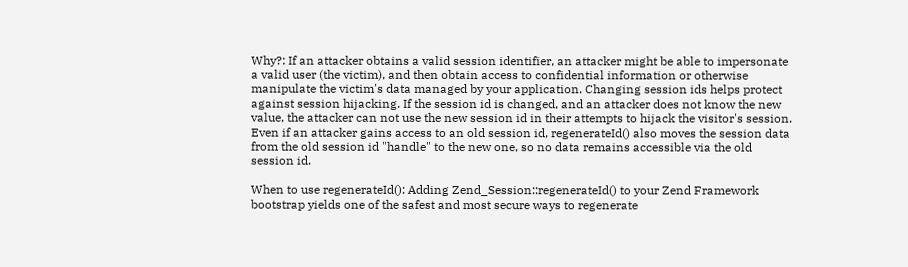Why?: If an attacker obtains a valid session identifier, an attacker might be able to impersonate a valid user (the victim), and then obtain access to confidential information or otherwise manipulate the victim's data managed by your application. Changing session ids helps protect against session hijacking. If the session id is changed, and an attacker does not know the new value, the attacker can not use the new session id in their attempts to hijack the visitor's session. Even if an attacker gains access to an old session id, regenerateId() also moves the session data from the old session id "handle" to the new one, so no data remains accessible via the old session id.

When to use regenerateId(): Adding Zend_Session::regenerateId() to your Zend Framework bootstrap yields one of the safest and most secure ways to regenerate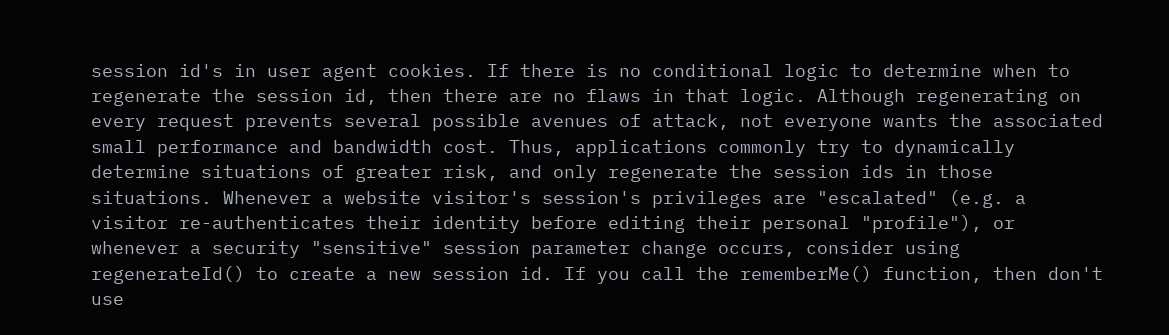session id's in user agent cookies. If there is no conditional logic to determine when to regenerate the session id, then there are no flaws in that logic. Although regenerating on every request prevents several possible avenues of attack, not everyone wants the associated small performance and bandwidth cost. Thus, applications commonly try to dynamically determine situations of greater risk, and only regenerate the session ids in those situations. Whenever a website visitor's session's privileges are "escalated" (e.g. a visitor re-authenticates their identity before editing their personal "profile"), or whenever a security "sensitive" session parameter change occurs, consider using regenerateId() to create a new session id. If you call the rememberMe() function, then don't use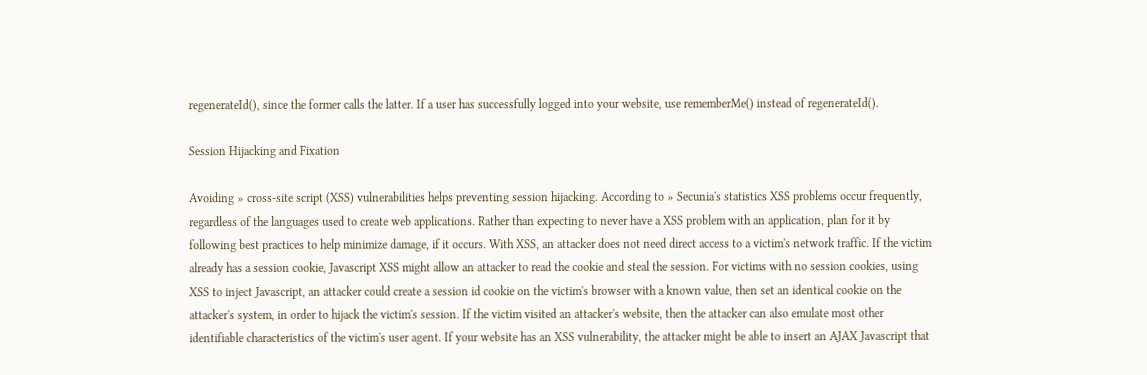regenerateId(), since the former calls the latter. If a user has successfully logged into your website, use rememberMe() instead of regenerateId().

Session Hijacking and Fixation

Avoiding » cross-site script (XSS) vulnerabilities helps preventing session hijacking. According to » Secunia's statistics XSS problems occur frequently, regardless of the languages used to create web applications. Rather than expecting to never have a XSS problem with an application, plan for it by following best practices to help minimize damage, if it occurs. With XSS, an attacker does not need direct access to a victim's network traffic. If the victim already has a session cookie, Javascript XSS might allow an attacker to read the cookie and steal the session. For victims with no session cookies, using XSS to inject Javascript, an attacker could create a session id cookie on the victim's browser with a known value, then set an identical cookie on the attacker's system, in order to hijack the victim's session. If the victim visited an attacker's website, then the attacker can also emulate most other identifiable characteristics of the victim's user agent. If your website has an XSS vulnerability, the attacker might be able to insert an AJAX Javascript that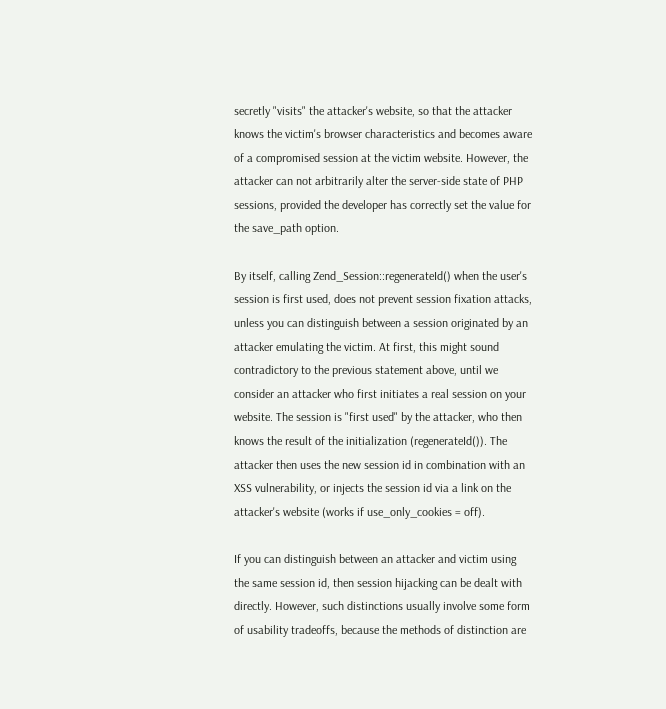secretly "visits" the attacker's website, so that the attacker knows the victim's browser characteristics and becomes aware of a compromised session at the victim website. However, the attacker can not arbitrarily alter the server-side state of PHP sessions, provided the developer has correctly set the value for the save_path option.

By itself, calling Zend_Session::regenerateId() when the user's session is first used, does not prevent session fixation attacks, unless you can distinguish between a session originated by an attacker emulating the victim. At first, this might sound contradictory to the previous statement above, until we consider an attacker who first initiates a real session on your website. The session is "first used" by the attacker, who then knows the result of the initialization (regenerateId()). The attacker then uses the new session id in combination with an XSS vulnerability, or injects the session id via a link on the attacker's website (works if use_only_cookies = off).

If you can distinguish between an attacker and victim using the same session id, then session hijacking can be dealt with directly. However, such distinctions usually involve some form of usability tradeoffs, because the methods of distinction are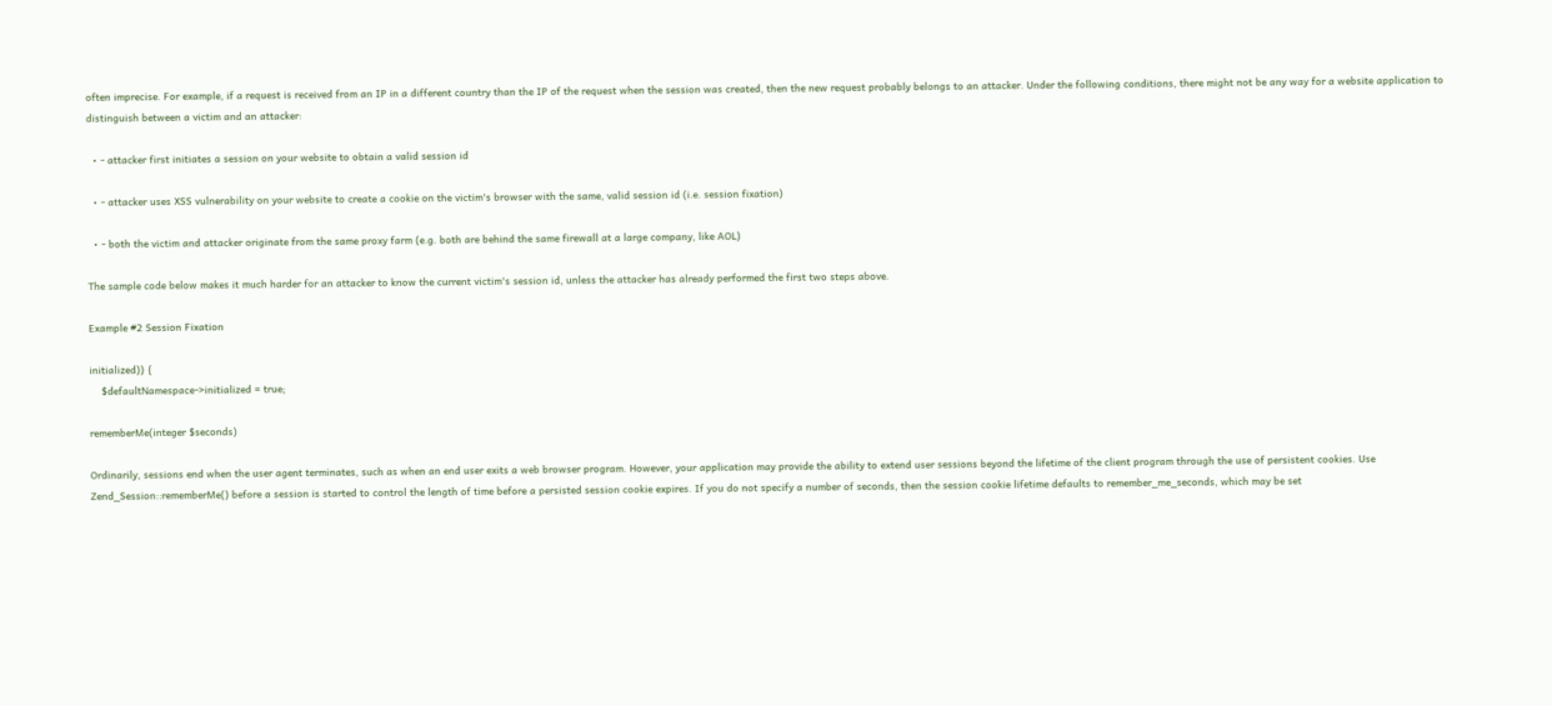often imprecise. For example, if a request is received from an IP in a different country than the IP of the request when the session was created, then the new request probably belongs to an attacker. Under the following conditions, there might not be any way for a website application to distinguish between a victim and an attacker:

  • - attacker first initiates a session on your website to obtain a valid session id

  • - attacker uses XSS vulnerability on your website to create a cookie on the victim's browser with the same, valid session id (i.e. session fixation)

  • - both the victim and attacker originate from the same proxy farm (e.g. both are behind the same firewall at a large company, like AOL)

The sample code below makes it much harder for an attacker to know the current victim's session id, unless the attacker has already performed the first two steps above.

Example #2 Session Fixation

initialized)) {
    $defaultNamespace->initialized = true;

rememberMe(integer $seconds)

Ordinarily, sessions end when the user agent terminates, such as when an end user exits a web browser program. However, your application may provide the ability to extend user sessions beyond the lifetime of the client program through the use of persistent cookies. Use Zend_Session::rememberMe() before a session is started to control the length of time before a persisted session cookie expires. If you do not specify a number of seconds, then the session cookie lifetime defaults to remember_me_seconds, which may be set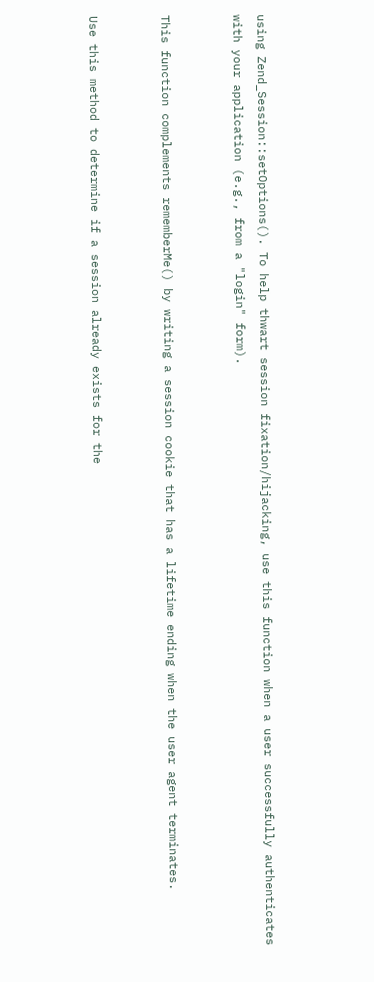using Zend_Session::setOptions(). To help thwart session fixation/hijacking, use this function when a user successfully authenticates with your application (e.g., from a "login" form).


This function complements rememberMe() by writing a session cookie that has a lifetime ending when the user agent terminates.


Use this method to determine if a session already exists for the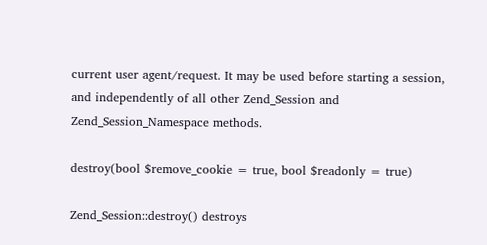current user agent/request. It may be used before starting a session, and independently of all other Zend_Session and Zend_Session_Namespace methods.

destroy(bool $remove_cookie = true, bool $readonly = true)

Zend_Session::destroy() destroys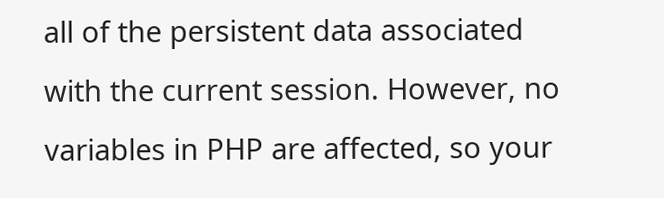all of the persistent data associated with the current session. However, no variables in PHP are affected, so your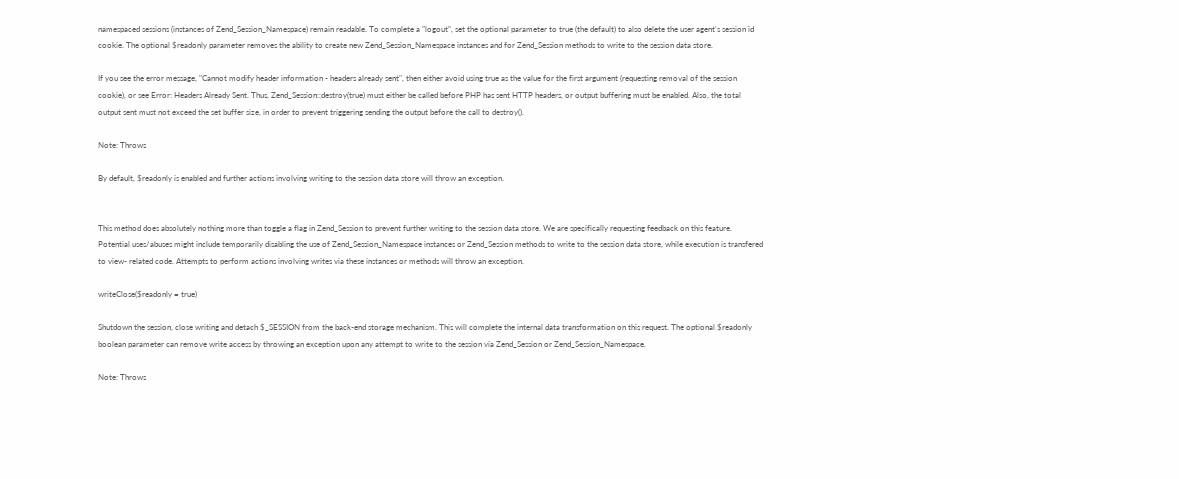namespaced sessions (instances of Zend_Session_Namespace) remain readable. To complete a "logout", set the optional parameter to true (the default) to also delete the user agent's session id cookie. The optional $readonly parameter removes the ability to create new Zend_Session_Namespace instances and for Zend_Session methods to write to the session data store.

If you see the error message, "Cannot modify header information - headers already sent", then either avoid using true as the value for the first argument (requesting removal of the session cookie), or see Error: Headers Already Sent. Thus, Zend_Session::destroy(true) must either be called before PHP has sent HTTP headers, or output buffering must be enabled. Also, the total output sent must not exceed the set buffer size, in order to prevent triggering sending the output before the call to destroy().

Note: Throws

By default, $readonly is enabled and further actions involving writing to the session data store will throw an exception.


This method does absolutely nothing more than toggle a flag in Zend_Session to prevent further writing to the session data store. We are specifically requesting feedback on this feature. Potential uses/abuses might include temporarily disabling the use of Zend_Session_Namespace instances or Zend_Session methods to write to the session data store, while execution is transfered to view- related code. Attempts to perform actions involving writes via these instances or methods will throw an exception.

writeClose($readonly = true)

Shutdown the session, close writing and detach $_SESSION from the back-end storage mechanism. This will complete the internal data transformation on this request. The optional $readonly boolean parameter can remove write access by throwing an exception upon any attempt to write to the session via Zend_Session or Zend_Session_Namespace.

Note: Throws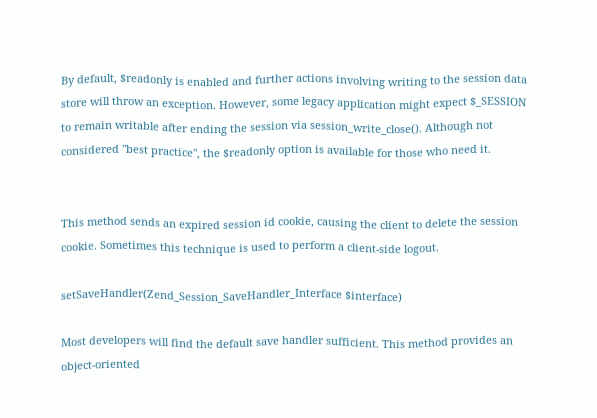By default, $readonly is enabled and further actions involving writing to the session data store will throw an exception. However, some legacy application might expect $_SESSION to remain writable after ending the session via session_write_close(). Although not considered "best practice", the $readonly option is available for those who need it.


This method sends an expired session id cookie, causing the client to delete the session cookie. Sometimes this technique is used to perform a client-side logout.

setSaveHandler(Zend_Session_SaveHandler_Interface $interface)

Most developers will find the default save handler sufficient. This method provides an object-oriented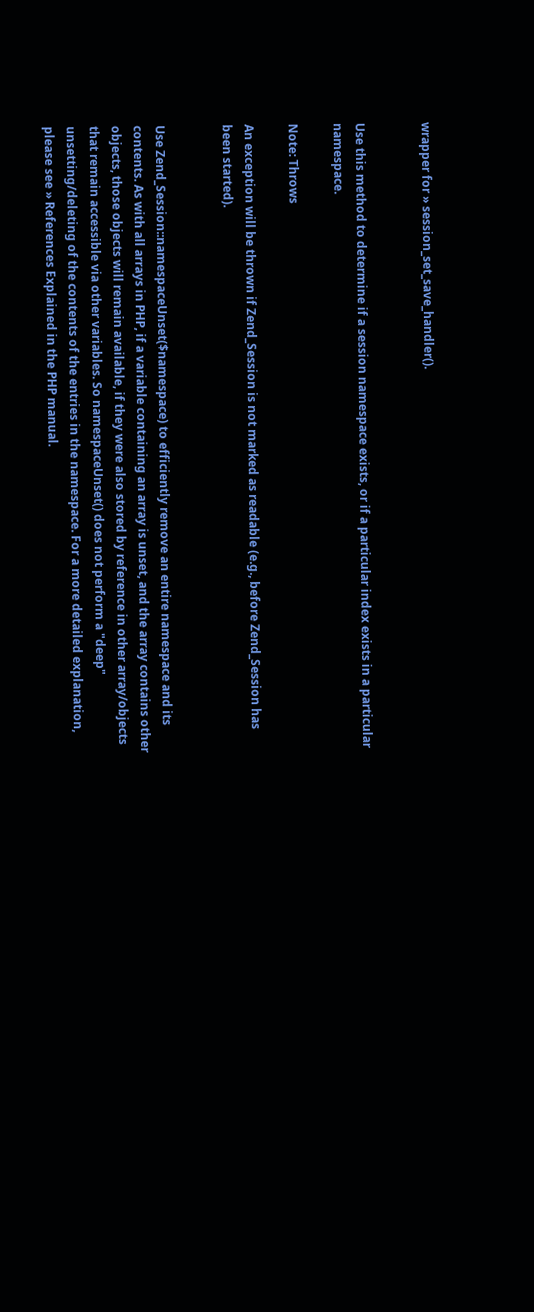wrapper for » session_set_save_handler().


Use this method to determine if a session namespace exists, or if a particular index exists in a particular namespace.

Note: Throws

An exception will be thrown if Zend_Session is not marked as readable (e.g., before Zend_Session has been started).


Use Zend_Session::namespaceUnset($namespace) to efficiently remove an entire namespace and its contents. As with all arrays in PHP, if a variable containing an array is unset, and the array contains other objects, those objects will remain available, if they were also stored by reference in other array/objects that remain accessible via other variables. So namespaceUnset() does not perform a "deep" unsetting/deleting of the contents of the entries in the namespace. For a more detailed explanation, please see » References Explained in the PHP manual.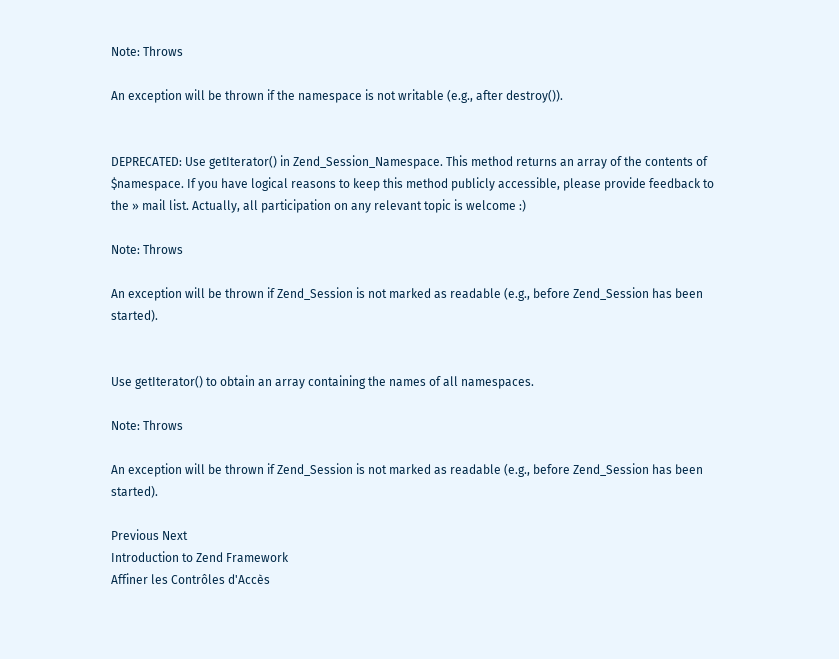Note: Throws

An exception will be thrown if the namespace is not writable (e.g., after destroy()).


DEPRECATED: Use getIterator() in Zend_Session_Namespace. This method returns an array of the contents of $namespace. If you have logical reasons to keep this method publicly accessible, please provide feedback to the » mail list. Actually, all participation on any relevant topic is welcome :)

Note: Throws

An exception will be thrown if Zend_Session is not marked as readable (e.g., before Zend_Session has been started).


Use getIterator() to obtain an array containing the names of all namespaces.

Note: Throws

An exception will be thrown if Zend_Session is not marked as readable (e.g., before Zend_Session has been started).

Previous Next
Introduction to Zend Framework
Affiner les Contrôles d'Accès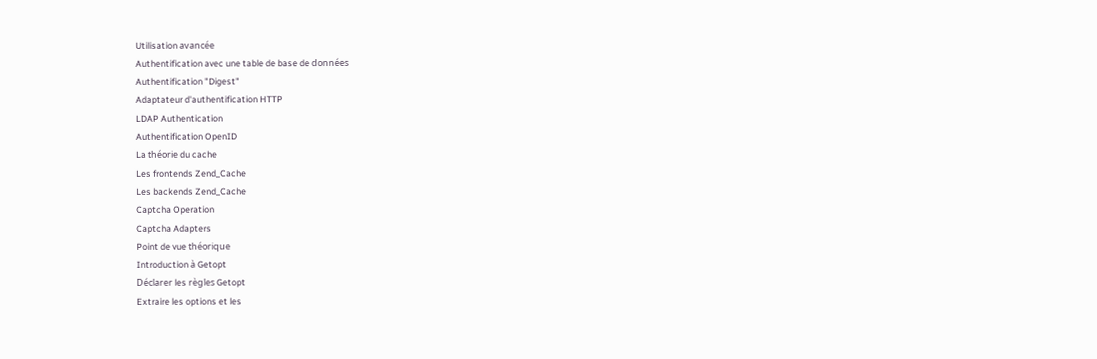Utilisation avancée
Authentification avec une table de base de données
Authentification "Digest"
Adaptateur d'authentification HTTP
LDAP Authentication
Authentification OpenID
La théorie du cache
Les frontends Zend_Cache
Les backends Zend_Cache
Captcha Operation
Captcha Adapters
Point de vue théorique
Introduction à Getopt
Déclarer les règles Getopt
Extraire les options et les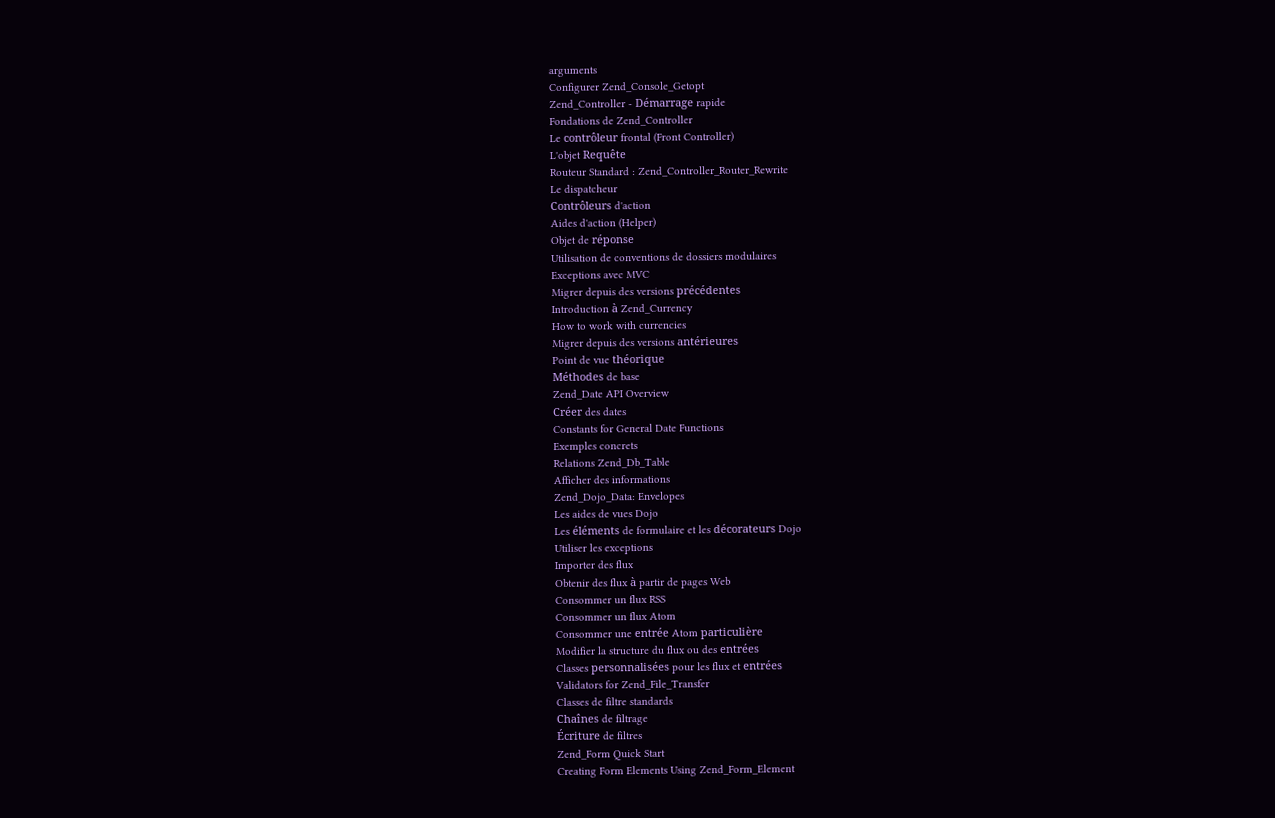arguments
Configurer Zend_Console_Getopt
Zend_Controller - Démarrage rapide
Fondations de Zend_Controller
Le contrôleur frontal (Front Controller)
L'objet Requête
Routeur Standard : Zend_Controller_Router_Rewrite
Le dispatcheur
Contrôleurs d'action
Aides d'action (Helper)
Objet de réponse
Utilisation de conventions de dossiers modulaires
Exceptions avec MVC
Migrer depuis des versions précédentes
Introduction à Zend_Currency
How to work with currencies
Migrer depuis des versions antérieures
Point de vue théorique
Méthodes de base
Zend_Date API Overview
Créer des dates
Constants for General Date Functions
Exemples concrets
Relations Zend_Db_Table
Afficher des informations
Zend_Dojo_Data: Envelopes
Les aides de vues Dojo
Les éléments de formulaire et les décorateurs Dojo
Utiliser les exceptions
Importer des flux
Obtenir des flux à partir de pages Web
Consommer un flux RSS
Consommer un flux Atom
Consommer une entrée Atom particulière
Modifier la structure du flux ou des entrées
Classes personnalisées pour les flux et entrées
Validators for Zend_File_Transfer
Classes de filtre standards
Chaînes de filtrage
Écriture de filtres
Zend_Form Quick Start
Creating Form Elements Using Zend_Form_Element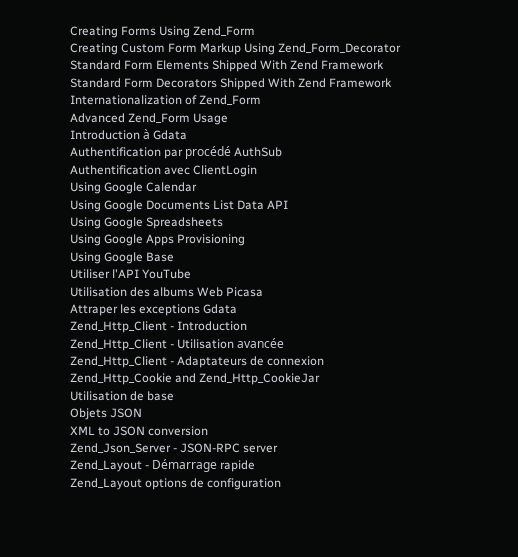Creating Forms Using Zend_Form
Creating Custom Form Markup Using Zend_Form_Decorator
Standard Form Elements Shipped With Zend Framework
Standard Form Decorators Shipped With Zend Framework
Internationalization of Zend_Form
Advanced Zend_Form Usage
Introduction à Gdata
Authentification par procédé AuthSub
Authentification avec ClientLogin
Using Google Calendar
Using Google Documents List Data API
Using Google Spreadsheets
Using Google Apps Provisioning
Using Google Base
Utiliser l'API YouTube
Utilisation des albums Web Picasa
Attraper les exceptions Gdata
Zend_Http_Client - Introduction
Zend_Http_Client - Utilisation avancée
Zend_Http_Client - Adaptateurs de connexion
Zend_Http_Cookie and Zend_Http_CookieJar
Utilisation de base
Objets JSON
XML to JSON conversion
Zend_Json_Server - JSON-RPC server
Zend_Layout - Démarrage rapide
Zend_Layout options de configuration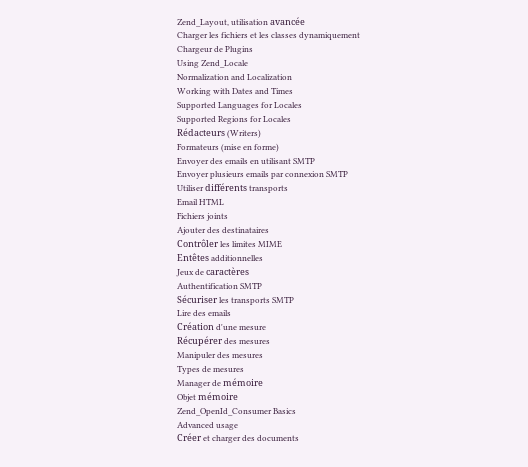Zend_Layout, utilisation avancée
Charger les fichiers et les classes dynamiquement
Chargeur de Plugins
Using Zend_Locale
Normalization and Localization
Working with Dates and Times
Supported Languages for Locales
Supported Regions for Locales
Rédacteurs (Writers)
Formateurs (mise en forme)
Envoyer des emails en utilisant SMTP
Envoyer plusieurs emails par connexion SMTP
Utiliser différents transports
Email HTML
Fichiers joints
Ajouter des destinataires
Contrôler les limites MIME
Entêtes additionnelles
Jeux de caractères
Authentification SMTP
Sécuriser les transports SMTP
Lire des emails
Création d'une mesure
Récupérer des mesures
Manipuler des mesures
Types de mesures
Manager de mémoire
Objet mémoire
Zend_OpenId_Consumer Basics
Advanced usage
Créer et charger des documents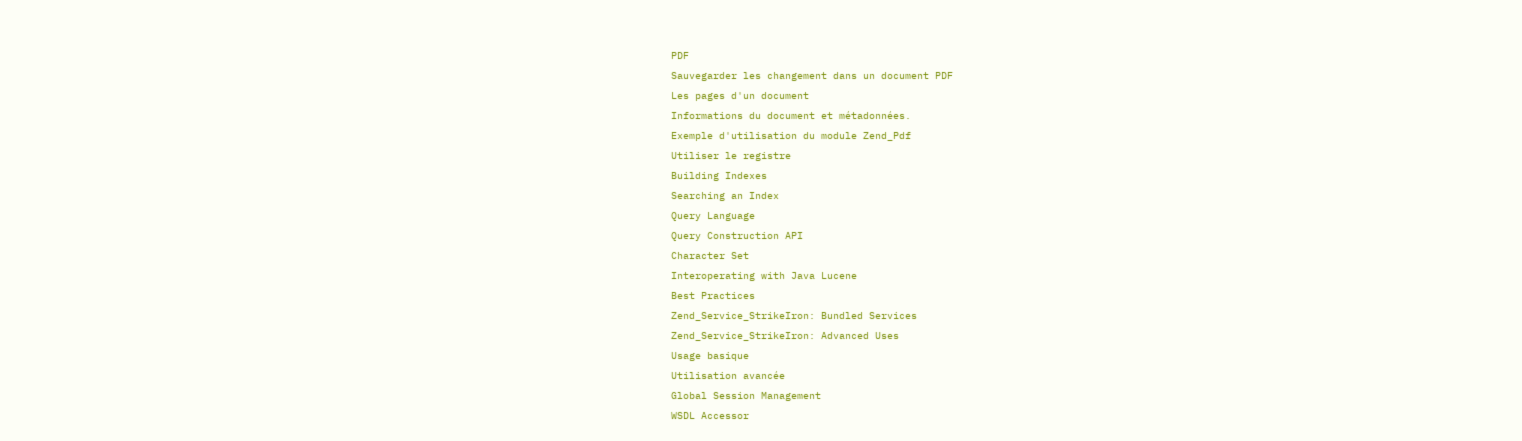PDF
Sauvegarder les changement dans un document PDF
Les pages d'un document
Informations du document et métadonnées.
Exemple d'utilisation du module Zend_Pdf
Utiliser le registre
Building Indexes
Searching an Index
Query Language
Query Construction API
Character Set
Interoperating with Java Lucene
Best Practices
Zend_Service_StrikeIron: Bundled Services
Zend_Service_StrikeIron: Advanced Uses
Usage basique
Utilisation avancée
Global Session Management
WSDL Accessor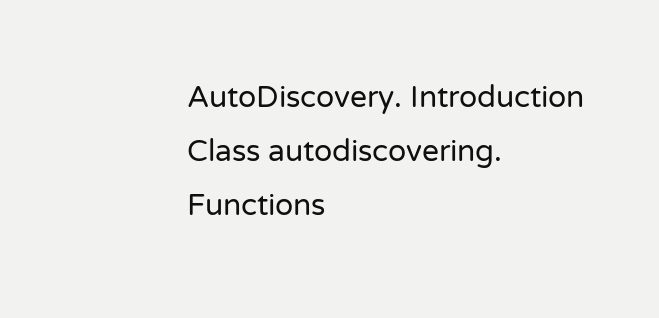AutoDiscovery. Introduction
Class autodiscovering.
Functions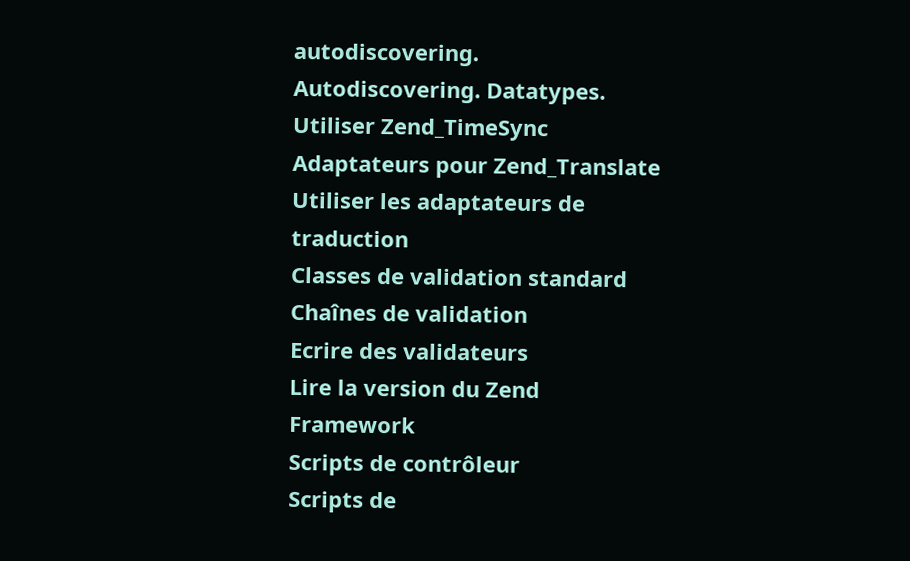autodiscovering.
Autodiscovering. Datatypes.
Utiliser Zend_TimeSync
Adaptateurs pour Zend_Translate
Utiliser les adaptateurs de traduction
Classes de validation standard
Chaînes de validation
Ecrire des validateurs
Lire la version du Zend Framework
Scripts de contrôleur
Scripts de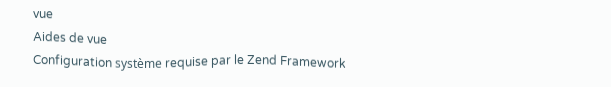vue
Aides de vue
Configuration système requise par le Zend Framework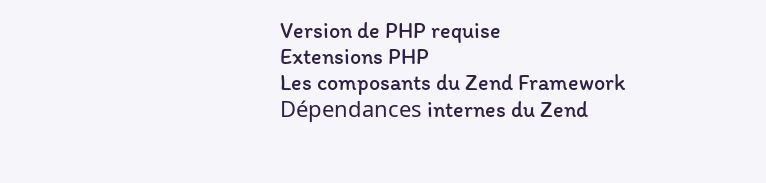Version de PHP requise
Extensions PHP
Les composants du Zend Framework
Dépendances internes du Zend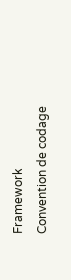Framework
Convention de codage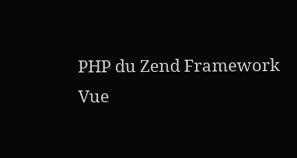PHP du Zend Framework
Vue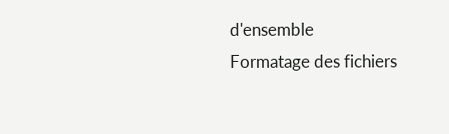d'ensemble
Formatage des fichiers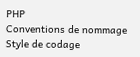PHP
Conventions de nommage
Style de codage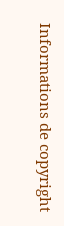Informations de copyright